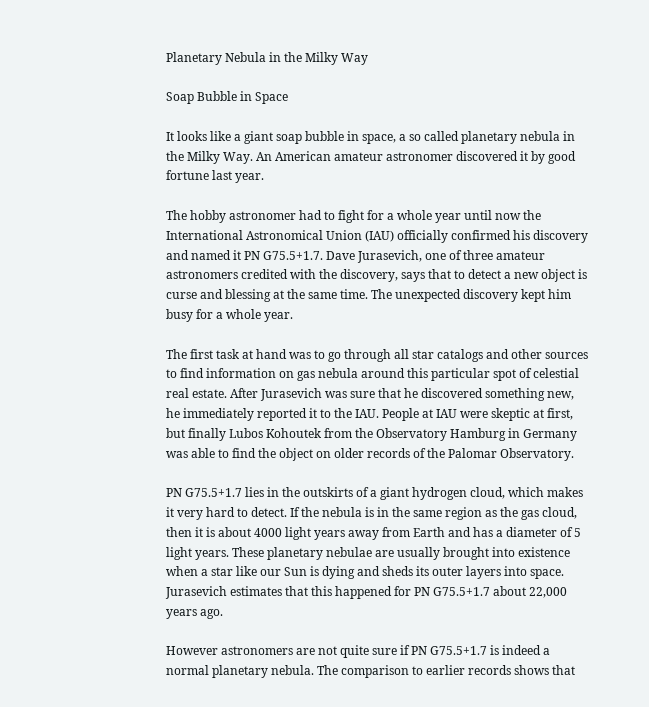Planetary Nebula in the Milky Way

Soap Bubble in Space

It looks like a giant soap bubble in space, a so called planetary nebula in the Milky Way. An American amateur astronomer discovered it by good fortune last year.

The hobby astronomer had to fight for a whole year until now the International Astronomical Union (IAU) officially confirmed his discovery and named it PN G75.5+1.7. Dave Jurasevich, one of three amateur astronomers credited with the discovery, says that to detect a new object is curse and blessing at the same time. The unexpected discovery kept him busy for a whole year.

The first task at hand was to go through all star catalogs and other sources to find information on gas nebula around this particular spot of celestial real estate. After Jurasevich was sure that he discovered something new, he immediately reported it to the IAU. People at IAU were skeptic at first, but finally Lubos Kohoutek from the Observatory Hamburg in Germany was able to find the object on older records of the Palomar Observatory.

PN G75.5+1.7 lies in the outskirts of a giant hydrogen cloud, which makes it very hard to detect. If the nebula is in the same region as the gas cloud, then it is about 4000 light years away from Earth and has a diameter of 5 light years. These planetary nebulae are usually brought into existence when a star like our Sun is dying and sheds its outer layers into space. Jurasevich estimates that this happened for PN G75.5+1.7 about 22,000 years ago.

However astronomers are not quite sure if PN G75.5+1.7 is indeed a normal planetary nebula. The comparison to earlier records shows that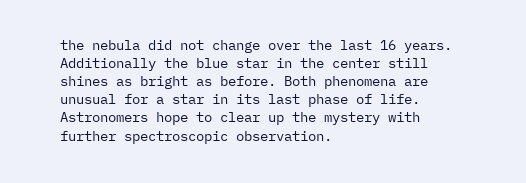the nebula did not change over the last 16 years. Additionally the blue star in the center still shines as bright as before. Both phenomena are unusual for a star in its last phase of life. Astronomers hope to clear up the mystery with further spectroscopic observation.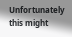Unfortunately this might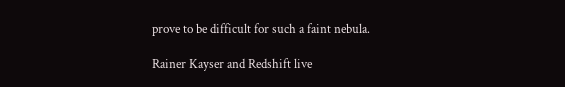prove to be difficult for such a faint nebula.

Rainer Kayser and Redshift live